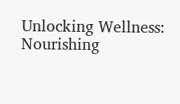Unlocking Wellness: Nourishing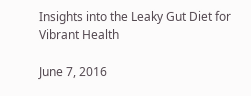Insights into the Leaky Gut Diet for Vibrant Health

June 7, 2016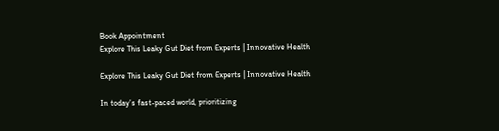Book Appointment
Explore This Leaky Gut Diet from Experts | Innovative Health

Explore This Leaky Gut Diet from Experts | Innovative Health

In today’s fast-paced world, prioritizing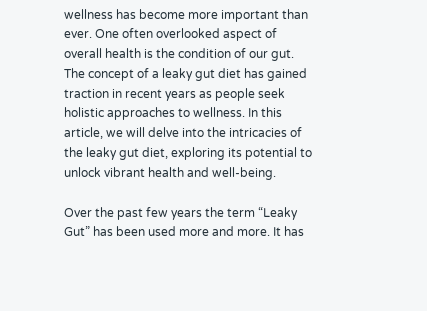wellness has become more important than ever. One often overlooked aspect of overall health is the condition of our gut. The concept of a leaky gut diet has gained traction in recent years as people seek holistic approaches to wellness. In this article, we will delve into the intricacies of the leaky gut diet, exploring its potential to unlock vibrant health and well-being.

Over the past few years the term “Leaky Gut” has been used more and more. It has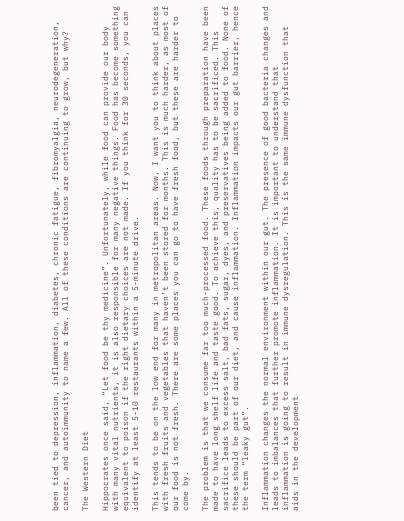been tied to depression, inflammation, diabetes, chronic fatigue, fibromyalgia, neurodegeneration, cancer, and autoimmunity to name a few. All of these conditions are continuing to grow, but why?

The Western Diet

Hippocrates once said, “Let food be thy medicine”. Unfortunately, while food can provide our body with many vital nutrients, it is also responsible for many negative things. Food has become something equivalent to poison if the right dietary choices are not made. If you think for 30 seconds, you can identify at least 5-10 restaurants within a 5-minute drive.

This tends to be on the low end for many in metropolitan areas. Now, I want you to think about places with fresh fruits and vegetables that haven’t been stored for months. This is much harder, as most of our food is not fresh. There are some places you can go to have fresh food, but these are harder to come by.

The problem is that we consume far too much-processed food. These foods through preparation have been made to have long shelf life and taste good. To achieve this, quality has to be sacrificed. This sacrifice leads to excess salt, bad fats, sugar, dyes, and preservatives being added to food. None of these should be part of our diet, and cause inflammation. Inflammation impacts our gut barrier, hence the term “leaky gut”.

Inflammation changes the normal environment within our gut. The presence of good bacteria changes and leads to imbalances that further promote inflammation. It is important to understand that inflammation is going to result in immune dysregulation. This is the same immune dysfunction that aids in the development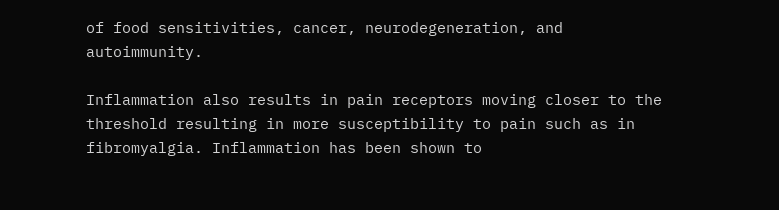of food sensitivities, cancer, neurodegeneration, and autoimmunity.

Inflammation also results in pain receptors moving closer to the threshold resulting in more susceptibility to pain such as in fibromyalgia. Inflammation has been shown to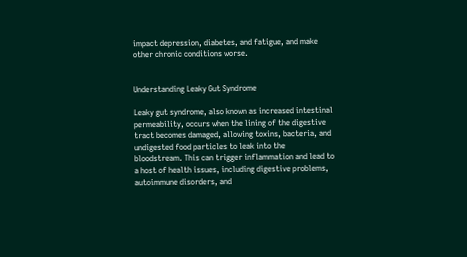impact depression, diabetes, and fatigue, and make other chronic conditions worse.


Understanding Leaky Gut Syndrome

Leaky gut syndrome, also known as increased intestinal permeability, occurs when the lining of the digestive tract becomes damaged, allowing toxins, bacteria, and undigested food particles to leak into the bloodstream. This can trigger inflammation and lead to a host of health issues, including digestive problems, autoimmune disorders, and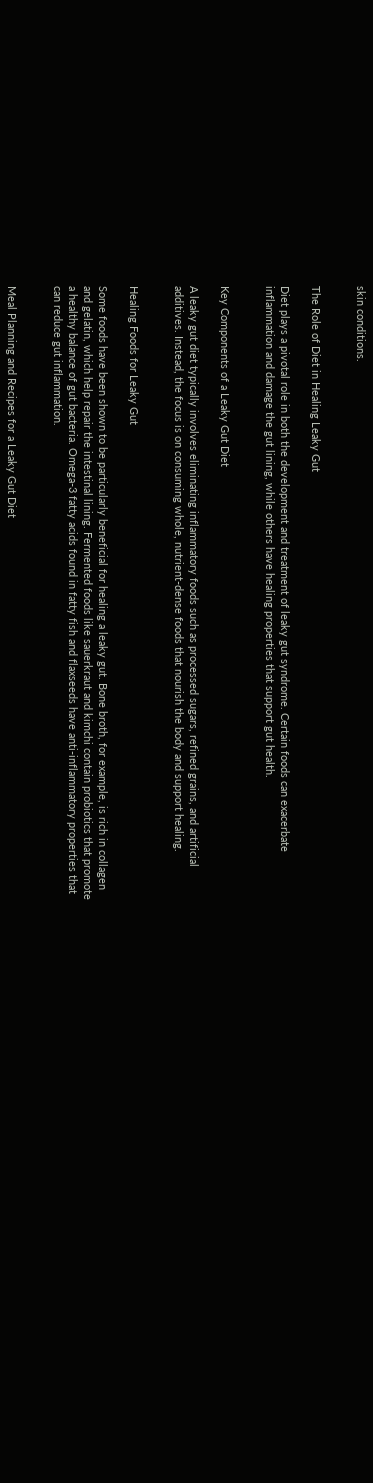skin conditions.


The Role of Diet in Healing Leaky Gut

Diet plays a pivotal role in both the development and treatment of leaky gut syndrome. Certain foods can exacerbate inflammation and damage the gut lining, while others have healing properties that support gut health.


Key Components of a Leaky Gut Diet

A leaky gut diet typically involves eliminating inflammatory foods such as processed sugars, refined grains, and artificial additives. Instead, the focus is on consuming whole, nutrient-dense foods that nourish the body and support healing.


Healing Foods for Leaky Gut

Some foods have been shown to be particularly beneficial for healing a leaky gut. Bone broth, for example, is rich in collagen and gelatin, which help repair the intestinal lining. Fermented foods like sauerkraut and kimchi contain probiotics that promote a healthy balance of gut bacteria. Omega-3 fatty acids found in fatty fish and flaxseeds have anti-inflammatory properties that can reduce gut inflammation.


Meal Planning and Recipes for a Leaky Gut Diet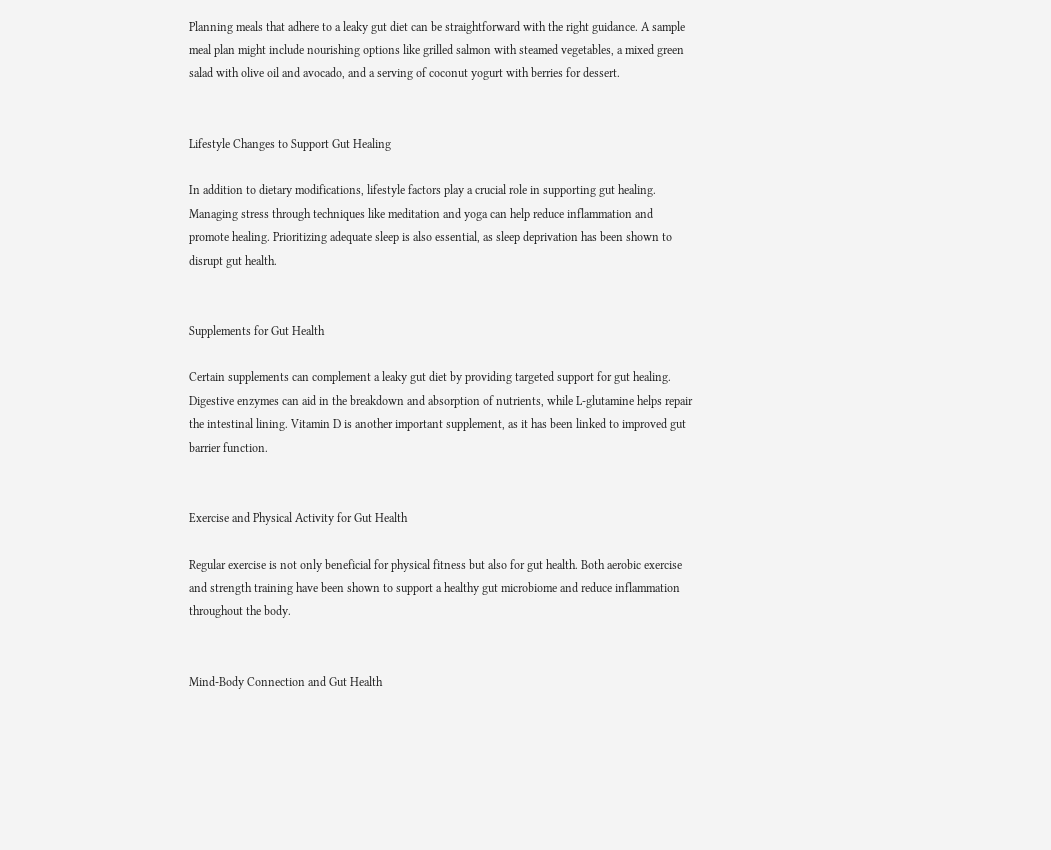Planning meals that adhere to a leaky gut diet can be straightforward with the right guidance. A sample meal plan might include nourishing options like grilled salmon with steamed vegetables, a mixed green salad with olive oil and avocado, and a serving of coconut yogurt with berries for dessert.


Lifestyle Changes to Support Gut Healing

In addition to dietary modifications, lifestyle factors play a crucial role in supporting gut healing. Managing stress through techniques like meditation and yoga can help reduce inflammation and promote healing. Prioritizing adequate sleep is also essential, as sleep deprivation has been shown to disrupt gut health.


Supplements for Gut Health

Certain supplements can complement a leaky gut diet by providing targeted support for gut healing. Digestive enzymes can aid in the breakdown and absorption of nutrients, while L-glutamine helps repair the intestinal lining. Vitamin D is another important supplement, as it has been linked to improved gut barrier function.


Exercise and Physical Activity for Gut Health

Regular exercise is not only beneficial for physical fitness but also for gut health. Both aerobic exercise and strength training have been shown to support a healthy gut microbiome and reduce inflammation throughout the body.


Mind-Body Connection and Gut Health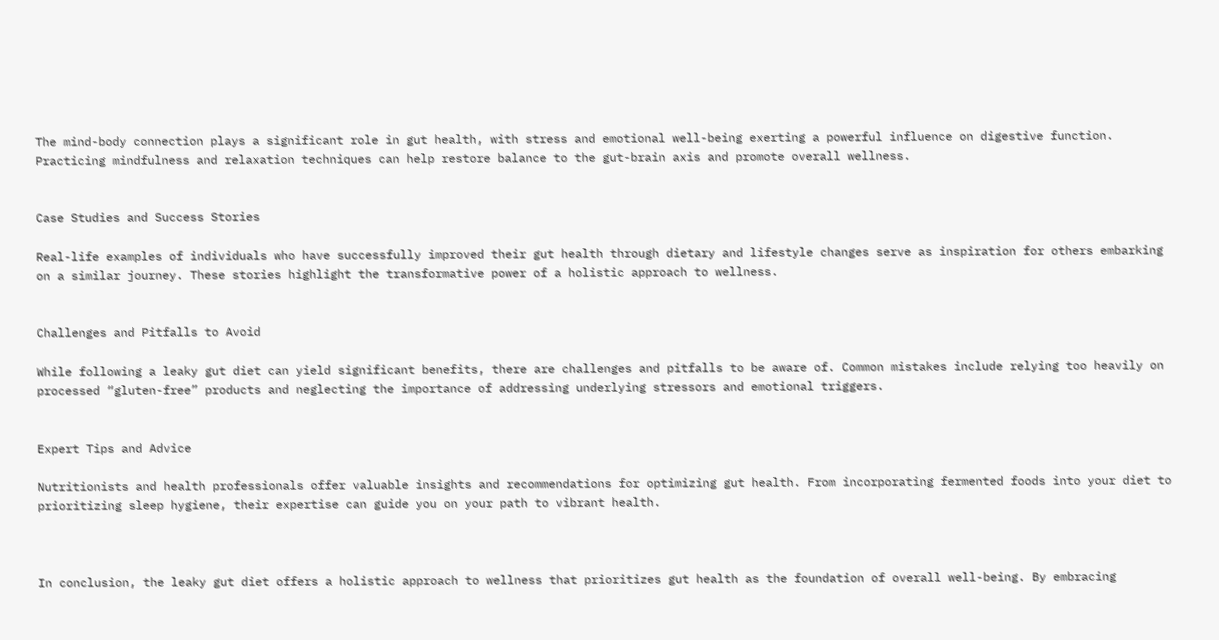The mind-body connection plays a significant role in gut health, with stress and emotional well-being exerting a powerful influence on digestive function. Practicing mindfulness and relaxation techniques can help restore balance to the gut-brain axis and promote overall wellness.


Case Studies and Success Stories

Real-life examples of individuals who have successfully improved their gut health through dietary and lifestyle changes serve as inspiration for others embarking on a similar journey. These stories highlight the transformative power of a holistic approach to wellness.


Challenges and Pitfalls to Avoid

While following a leaky gut diet can yield significant benefits, there are challenges and pitfalls to be aware of. Common mistakes include relying too heavily on processed “gluten-free” products and neglecting the importance of addressing underlying stressors and emotional triggers.


Expert Tips and Advice

Nutritionists and health professionals offer valuable insights and recommendations for optimizing gut health. From incorporating fermented foods into your diet to prioritizing sleep hygiene, their expertise can guide you on your path to vibrant health.



In conclusion, the leaky gut diet offers a holistic approach to wellness that prioritizes gut health as the foundation of overall well-being. By embracing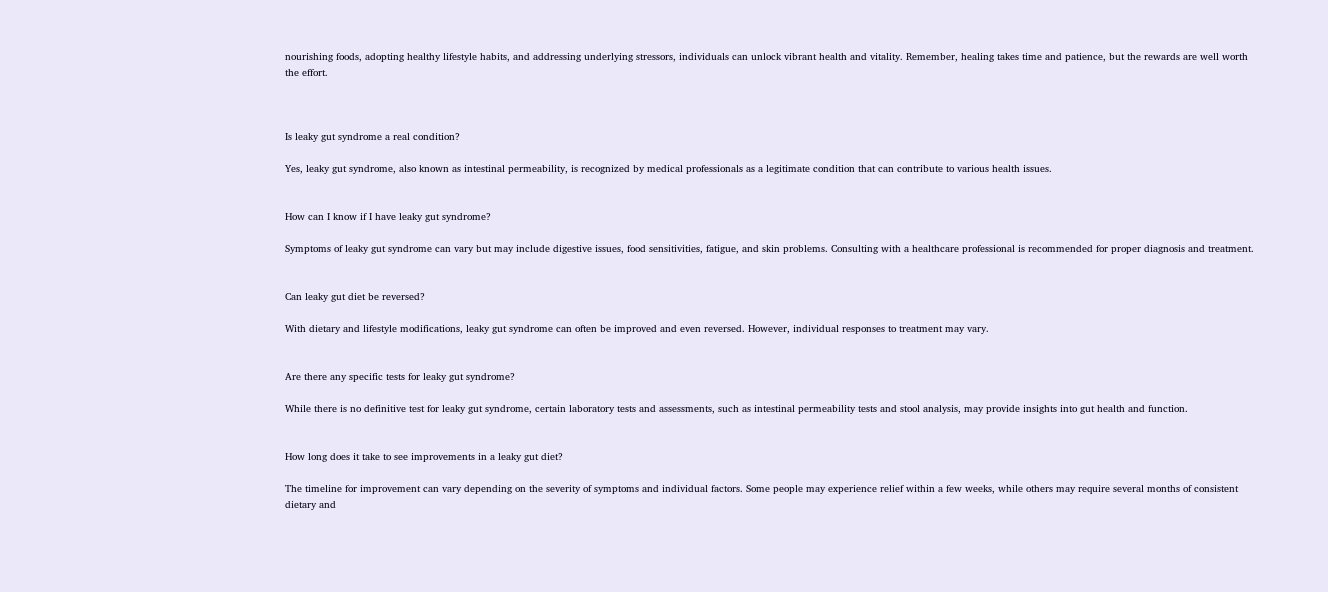nourishing foods, adopting healthy lifestyle habits, and addressing underlying stressors, individuals can unlock vibrant health and vitality. Remember, healing takes time and patience, but the rewards are well worth the effort.



Is leaky gut syndrome a real condition?

Yes, leaky gut syndrome, also known as intestinal permeability, is recognized by medical professionals as a legitimate condition that can contribute to various health issues.


How can I know if I have leaky gut syndrome?

Symptoms of leaky gut syndrome can vary but may include digestive issues, food sensitivities, fatigue, and skin problems. Consulting with a healthcare professional is recommended for proper diagnosis and treatment.


Can leaky gut diet be reversed?

With dietary and lifestyle modifications, leaky gut syndrome can often be improved and even reversed. However, individual responses to treatment may vary.


Are there any specific tests for leaky gut syndrome?

While there is no definitive test for leaky gut syndrome, certain laboratory tests and assessments, such as intestinal permeability tests and stool analysis, may provide insights into gut health and function.


How long does it take to see improvements in a leaky gut diet?

The timeline for improvement can vary depending on the severity of symptoms and individual factors. Some people may experience relief within a few weeks, while others may require several months of consistent dietary and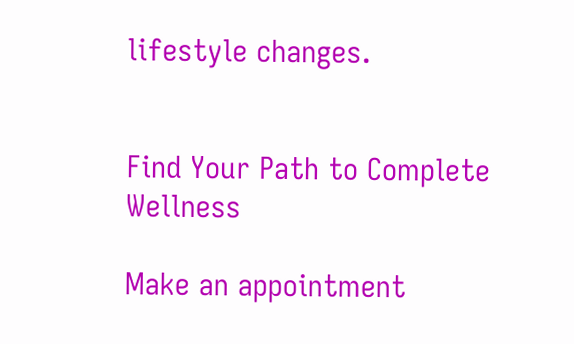lifestyle changes.


Find Your Path to Complete Wellness

Make an appointment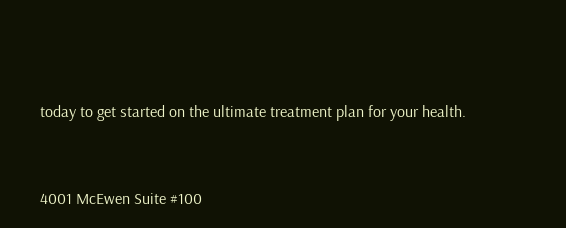today to get started on the ultimate treatment plan for your health.


4001 McEwen Suite #100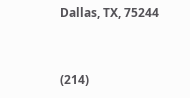Dallas, TX, 75244


(214)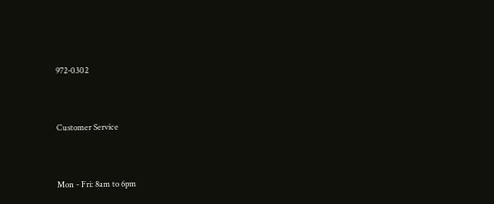972-0302


Customer Service


Mon - Fri: 8am to 6pm